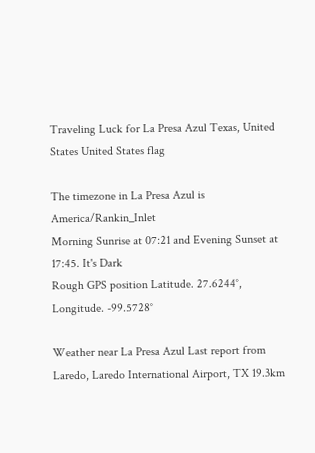Traveling Luck for La Presa Azul Texas, United States United States flag

The timezone in La Presa Azul is America/Rankin_Inlet
Morning Sunrise at 07:21 and Evening Sunset at 17:45. It's Dark
Rough GPS position Latitude. 27.6244°, Longitude. -99.5728°

Weather near La Presa Azul Last report from Laredo, Laredo International Airport, TX 19.3km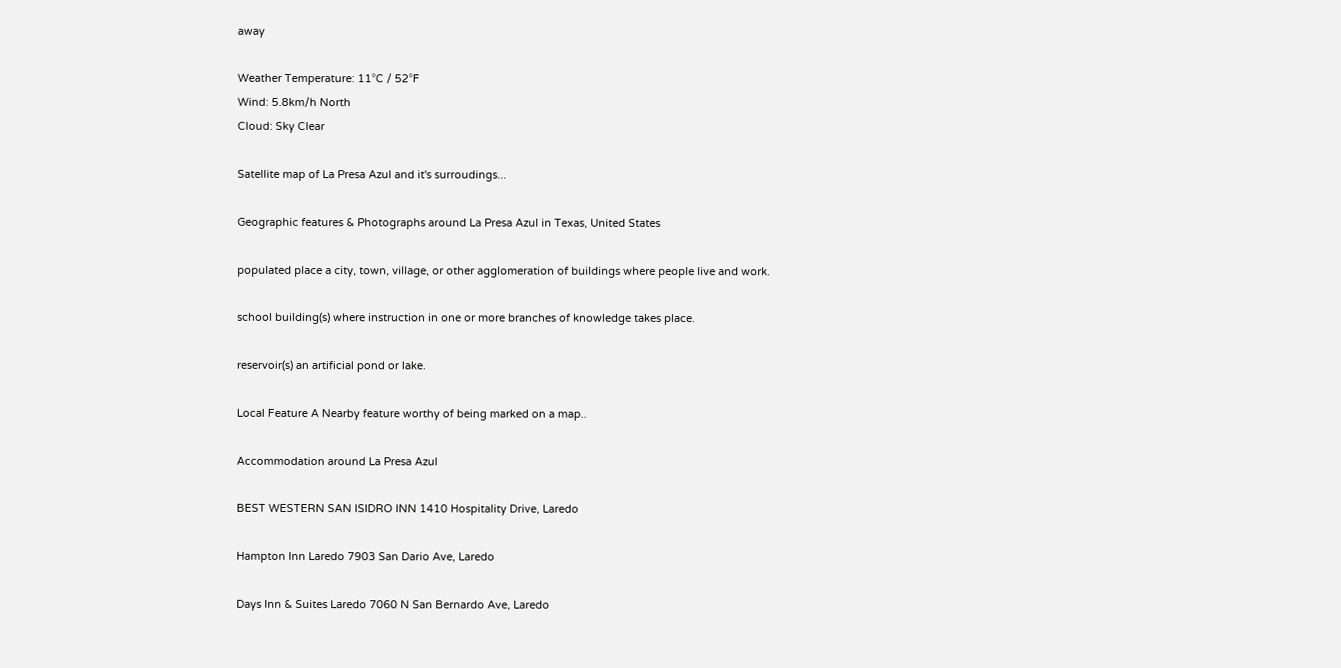away

Weather Temperature: 11°C / 52°F
Wind: 5.8km/h North
Cloud: Sky Clear

Satellite map of La Presa Azul and it's surroudings...

Geographic features & Photographs around La Presa Azul in Texas, United States

populated place a city, town, village, or other agglomeration of buildings where people live and work.

school building(s) where instruction in one or more branches of knowledge takes place.

reservoir(s) an artificial pond or lake.

Local Feature A Nearby feature worthy of being marked on a map..

Accommodation around La Presa Azul

BEST WESTERN SAN ISIDRO INN 1410 Hospitality Drive, Laredo

Hampton Inn Laredo 7903 San Dario Ave, Laredo

Days Inn & Suites Laredo 7060 N San Bernardo Ave, Laredo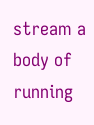stream a body of running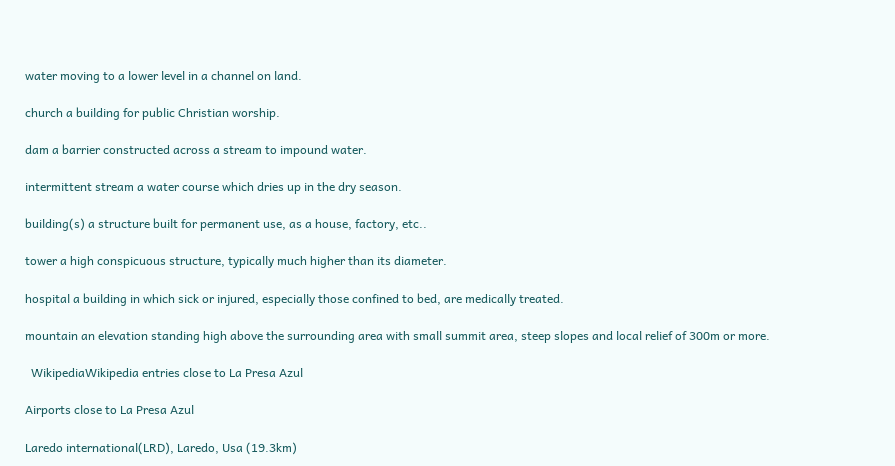water moving to a lower level in a channel on land.

church a building for public Christian worship.

dam a barrier constructed across a stream to impound water.

intermittent stream a water course which dries up in the dry season.

building(s) a structure built for permanent use, as a house, factory, etc..

tower a high conspicuous structure, typically much higher than its diameter.

hospital a building in which sick or injured, especially those confined to bed, are medically treated.

mountain an elevation standing high above the surrounding area with small summit area, steep slopes and local relief of 300m or more.

  WikipediaWikipedia entries close to La Presa Azul

Airports close to La Presa Azul

Laredo international(LRD), Laredo, Usa (19.3km)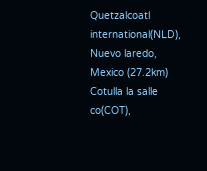Quetzalcoatl international(NLD), Nuevo laredo, Mexico (27.2km)
Cotulla la salle co(COT),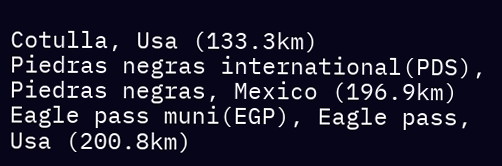Cotulla, Usa (133.3km)
Piedras negras international(PDS), Piedras negras, Mexico (196.9km)
Eagle pass muni(EGP), Eagle pass, Usa (200.8km)